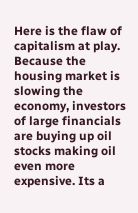Here is the flaw of capitalism at play. Because the housing market is slowing the economy, investors of large financials are buying up oil stocks making oil even more expensive. Its a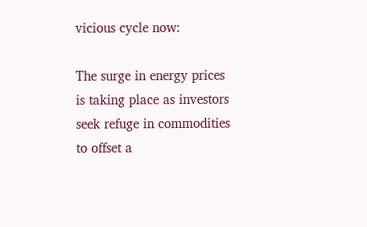vicious cycle now:

The surge in energy prices is taking place as investors seek refuge in commodities to offset a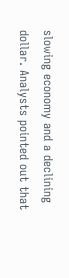slowing economy and a declining dollar. Analysts pointed out that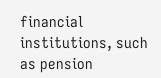financial institutions, such as pension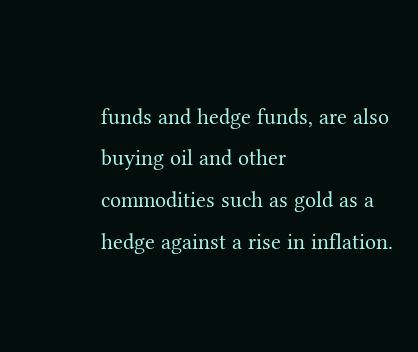funds and hedge funds, are also buying oil and other commodities such as gold as a hedge against a rise in inflation.